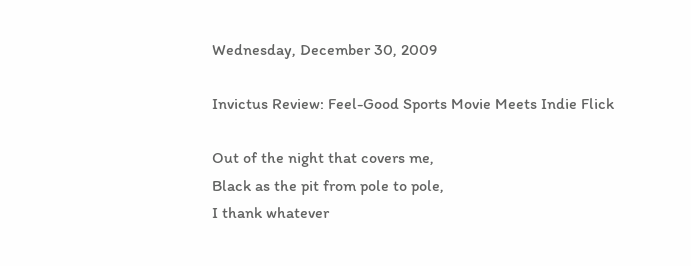Wednesday, December 30, 2009

Invictus Review: Feel-Good Sports Movie Meets Indie Flick

Out of the night that covers me,
Black as the pit from pole to pole,
I thank whatever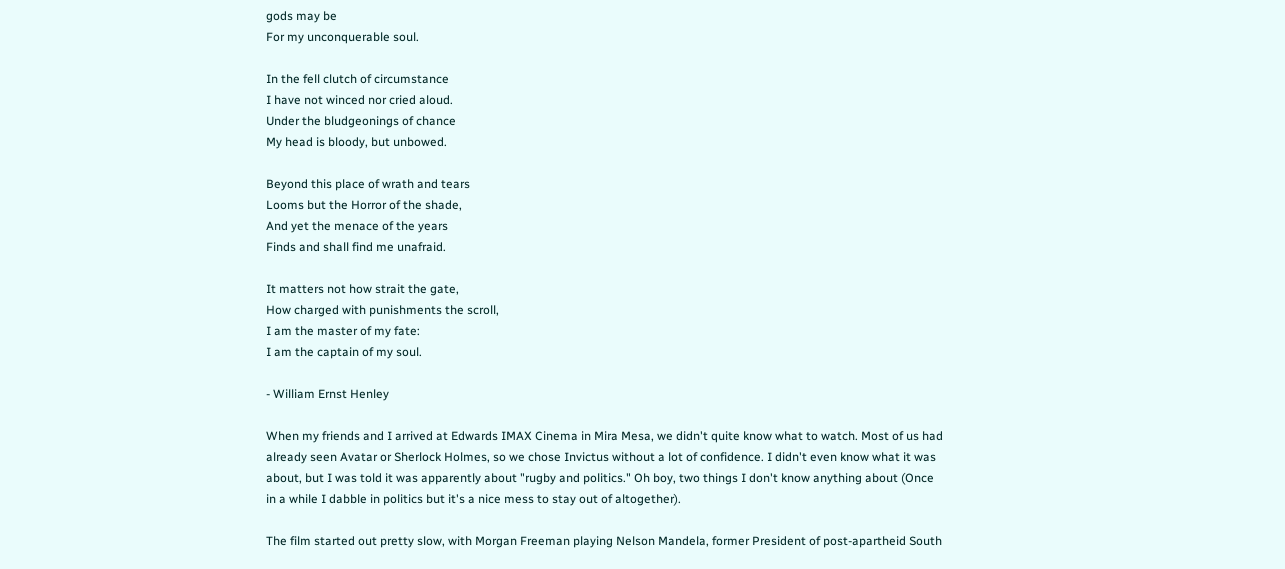gods may be
For my unconquerable soul.

In the fell clutch of circumstance
I have not winced nor cried aloud.
Under the bludgeonings of chance
My head is bloody, but unbowed.

Beyond this place of wrath and tears
Looms but the Horror of the shade,
And yet the menace of the years
Finds and shall find me unafraid.

It matters not how strait the gate,
How charged with punishments the scroll,
I am the master of my fate:
I am the captain of my soul.

- William Ernst Henley

When my friends and I arrived at Edwards IMAX Cinema in Mira Mesa, we didn't quite know what to watch. Most of us had already seen Avatar or Sherlock Holmes, so we chose Invictus without a lot of confidence. I didn't even know what it was about, but I was told it was apparently about "rugby and politics." Oh boy, two things I don't know anything about (Once in a while I dabble in politics but it's a nice mess to stay out of altogether).

The film started out pretty slow, with Morgan Freeman playing Nelson Mandela, former President of post-apartheid South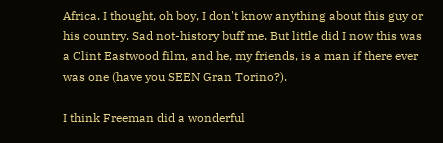Africa. I thought, oh boy, I don't know anything about this guy or his country. Sad not-history buff me. But little did I now this was a Clint Eastwood film, and he, my friends, is a man if there ever was one (have you SEEN Gran Torino?).

I think Freeman did a wonderful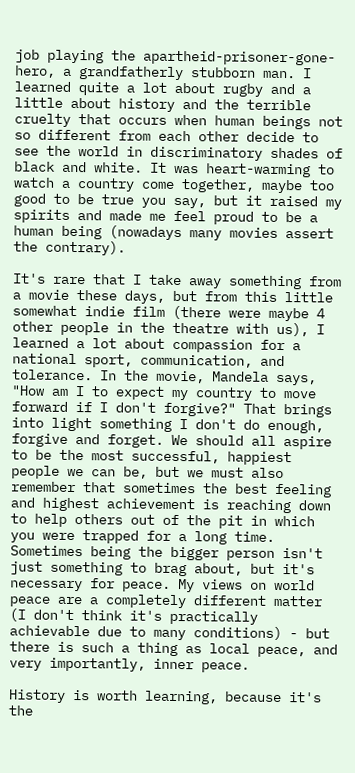job playing the apartheid-prisoner-gone-hero, a grandfatherly stubborn man. I learned quite a lot about rugby and a little about history and the terrible cruelty that occurs when human beings not so different from each other decide to see the world in discriminatory shades of black and white. It was heart-warming to watch a country come together, maybe too good to be true you say, but it raised my spirits and made me feel proud to be a human being (nowadays many movies assert the contrary).

It's rare that I take away something from a movie these days, but from this little somewhat indie film (there were maybe 4 other people in the theatre with us), I learned a lot about compassion for a national sport, communication, and tolerance. In the movie, Mandela says, "How am I to expect my country to move forward if I don't forgive?" That brings into light something I don't do enough, forgive and forget. We should all aspire to be the most successful, happiest people we can be, but we must also remember that sometimes the best feeling and highest achievement is reaching down to help others out of the pit in which you were trapped for a long time. Sometimes being the bigger person isn't just something to brag about, but it's necessary for peace. My views on world peace are a completely different matter (I don't think it's practically achievable due to many conditions) - but there is such a thing as local peace, and very importantly, inner peace.

History is worth learning, because it's the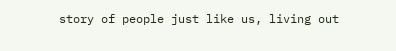story of people just like us, living out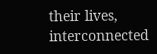their lives, interconnected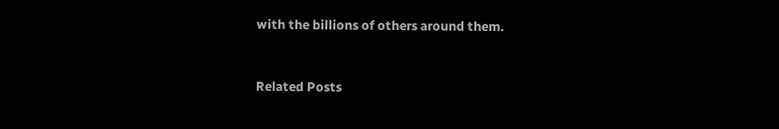with the billions of others around them.


Related Posts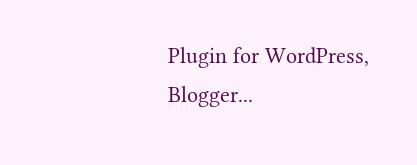Plugin for WordPress, Blogger...